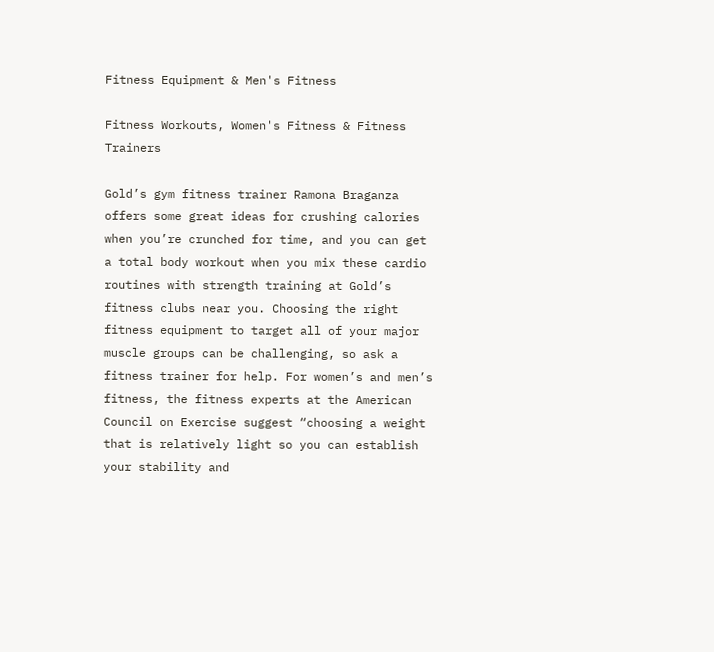Fitness Equipment & Men's Fitness

Fitness Workouts, Women's Fitness & Fitness Trainers

Gold’s gym fitness trainer Ramona Braganza offers some great ideas for crushing calories when you’re crunched for time, and you can get a total body workout when you mix these cardio routines with strength training at Gold’s fitness clubs near you. Choosing the right fitness equipment to target all of your major muscle groups can be challenging, so ask a fitness trainer for help. For women’s and men’s fitness, the fitness experts at the American Council on Exercise suggest “choosing a weight that is relatively light so you can establish your stability and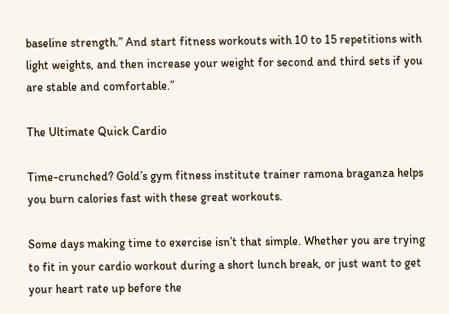baseline strength.” And start fitness workouts with 10 to 15 repetitions with light weights, and then increase your weight for second and third sets if you are stable and comfortable.”

The Ultimate Quick Cardio

Time-crunched? Gold’s gym fitness institute trainer ramona braganza helps you burn calories fast with these great workouts.

Some days making time to exercise isn’t that simple. Whether you are trying to fit in your cardio workout during a short lunch break, or just want to get your heart rate up before the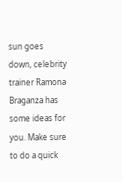sun goes down, celebrity trainer Ramona Braganza has some ideas for you. Make sure to do a quick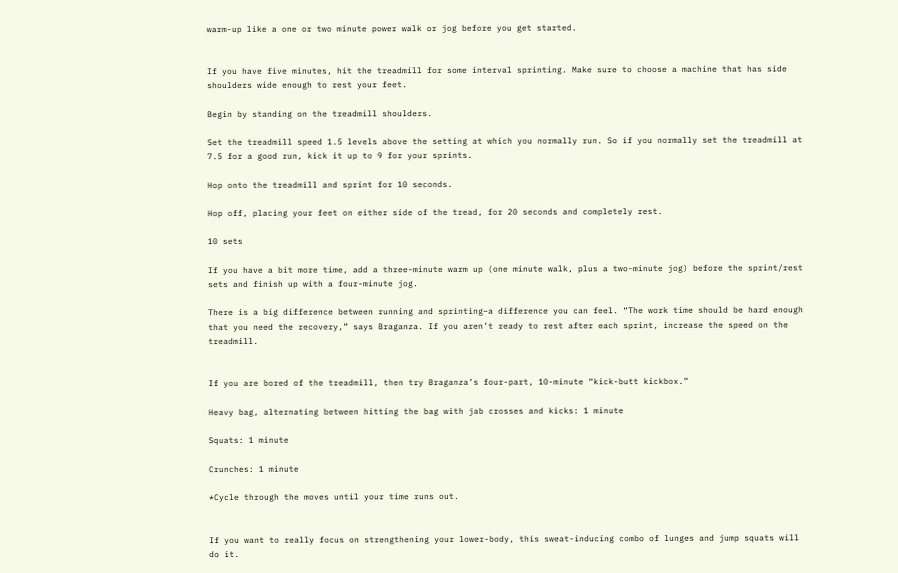warm-up like a one or two minute power walk or jog before you get started.


If you have five minutes, hit the treadmill for some interval sprinting. Make sure to choose a machine that has side shoulders wide enough to rest your feet.

Begin by standing on the treadmill shoulders.

Set the treadmill speed 1.5 levels above the setting at which you normally run. So if you normally set the treadmill at 7.5 for a good run, kick it up to 9 for your sprints.

Hop onto the treadmill and sprint for 10 seconds.

Hop off, placing your feet on either side of the tread, for 20 seconds and completely rest.

10 sets

If you have a bit more time, add a three-minute warm up (one minute walk, plus a two-minute jog) before the sprint/rest sets and finish up with a four-minute jog.

There is a big difference between running and sprinting–a difference you can feel. “The work time should be hard enough that you need the recovery,” says Braganza. If you aren’t ready to rest after each sprint, increase the speed on the treadmill.


If you are bored of the treadmill, then try Braganza’s four-part, 10-minute “kick-butt kickbox.”

Heavy bag, alternating between hitting the bag with jab crosses and kicks: 1 minute

Squats: 1 minute

Crunches: 1 minute

*Cycle through the moves until your time runs out.


If you want to really focus on strengthening your lower-body, this sweat-inducing combo of lunges and jump squats will do it.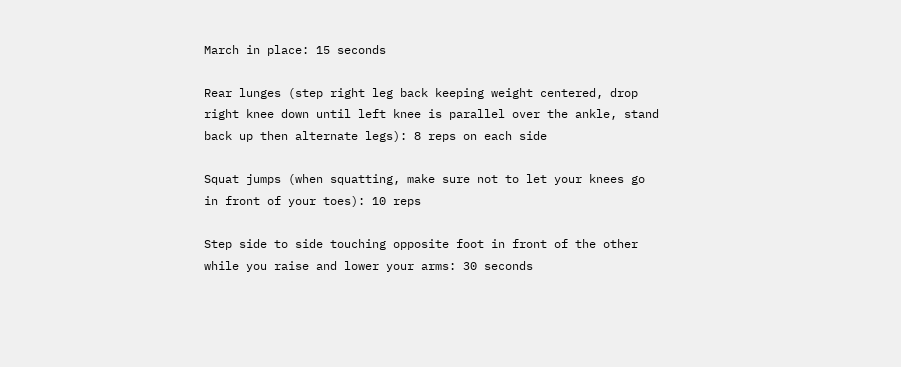March in place: 15 seconds

Rear lunges (step right leg back keeping weight centered, drop right knee down until left knee is parallel over the ankle, stand back up then alternate legs): 8 reps on each side

Squat jumps (when squatting, make sure not to let your knees go in front of your toes): 10 reps

Step side to side touching opposite foot in front of the other while you raise and lower your arms: 30 seconds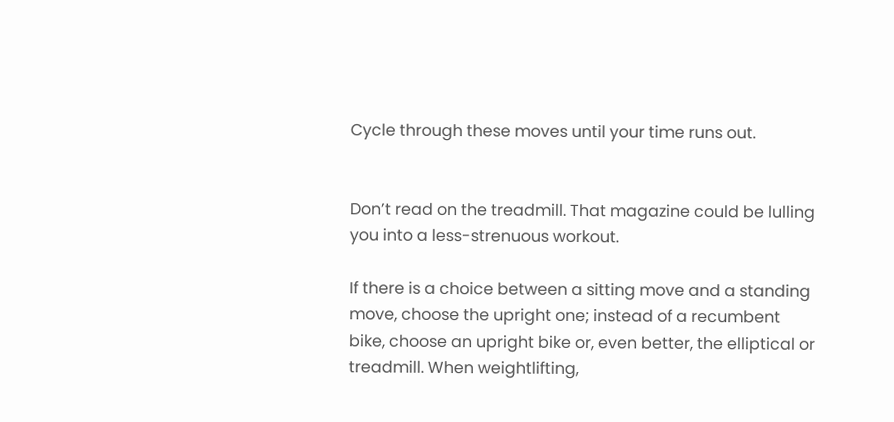Cycle through these moves until your time runs out.


Don’t read on the treadmill. That magazine could be lulling you into a less-strenuous workout.

If there is a choice between a sitting move and a standing move, choose the upright one; instead of a recumbent bike, choose an upright bike or, even better, the elliptical or treadmill. When weightlifting,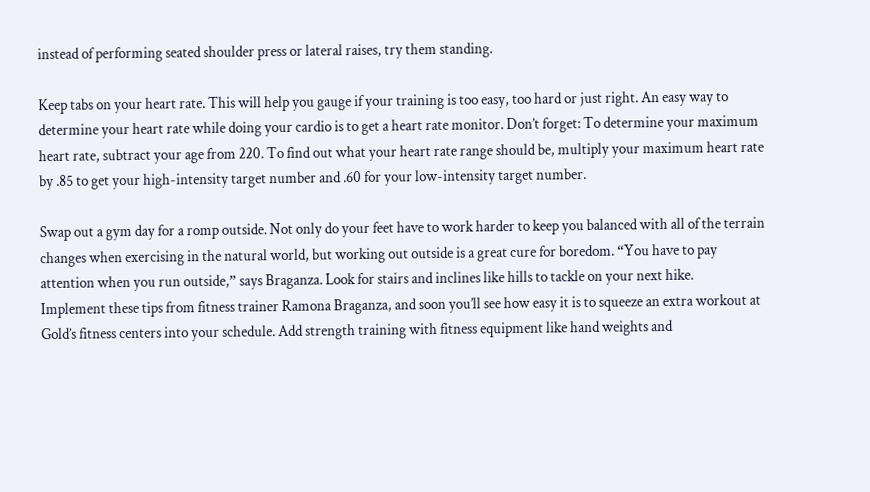instead of performing seated shoulder press or lateral raises, try them standing.

Keep tabs on your heart rate. This will help you gauge if your training is too easy, too hard or just right. An easy way to determine your heart rate while doing your cardio is to get a heart rate monitor. Don’t forget: To determine your maximum heart rate, subtract your age from 220. To find out what your heart rate range should be, multiply your maximum heart rate by .85 to get your high-intensity target number and .60 for your low-intensity target number.

Swap out a gym day for a romp outside. Not only do your feet have to work harder to keep you balanced with all of the terrain changes when exercising in the natural world, but working out outside is a great cure for boredom. “You have to pay attention when you run outside,” says Braganza. Look for stairs and inclines like hills to tackle on your next hike.
Implement these tips from fitness trainer Ramona Braganza, and soon you’ll see how easy it is to squeeze an extra workout at Gold’s fitness centers into your schedule. Add strength training with fitness equipment like hand weights and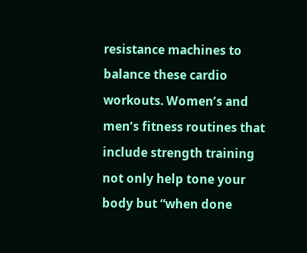resistance machines to balance these cardio workouts. Women’s and men’s fitness routines that include strength training not only help tone your body but “when done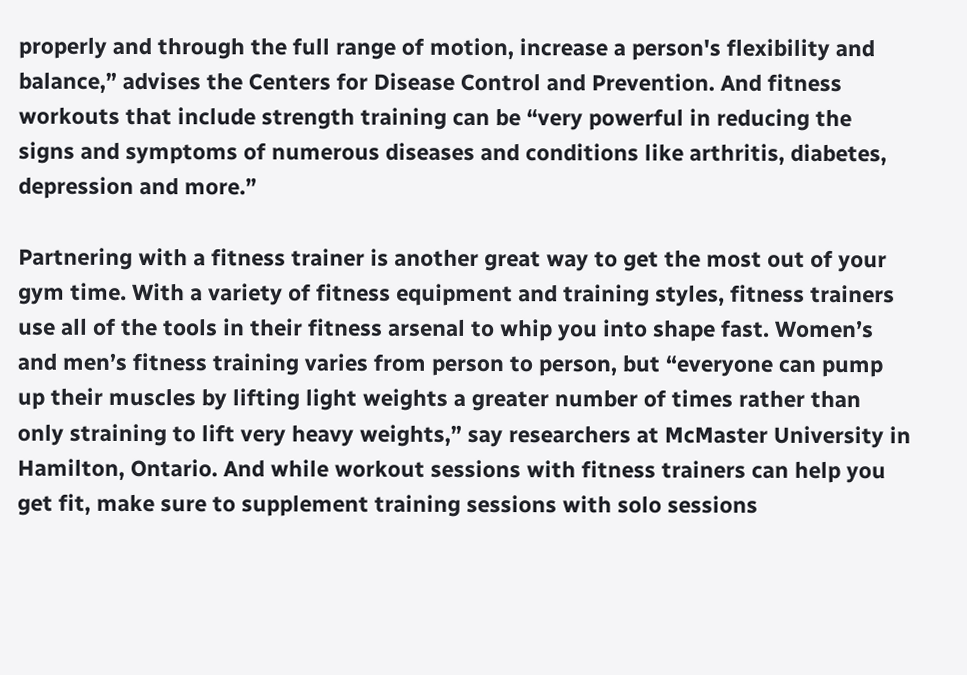properly and through the full range of motion, increase a person's flexibility and balance,” advises the Centers for Disease Control and Prevention. And fitness workouts that include strength training can be “very powerful in reducing the signs and symptoms of numerous diseases and conditions like arthritis, diabetes, depression and more.”

Partnering with a fitness trainer is another great way to get the most out of your gym time. With a variety of fitness equipment and training styles, fitness trainers use all of the tools in their fitness arsenal to whip you into shape fast. Women’s and men’s fitness training varies from person to person, but “everyone can pump up their muscles by lifting light weights a greater number of times rather than only straining to lift very heavy weights,” say researchers at McMaster University in Hamilton, Ontario. And while workout sessions with fitness trainers can help you get fit, make sure to supplement training sessions with solo sessions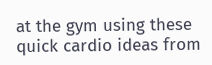at the gym using these quick cardio ideas from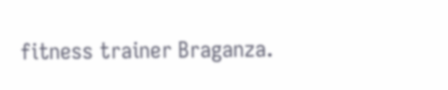fitness trainer Braganza.